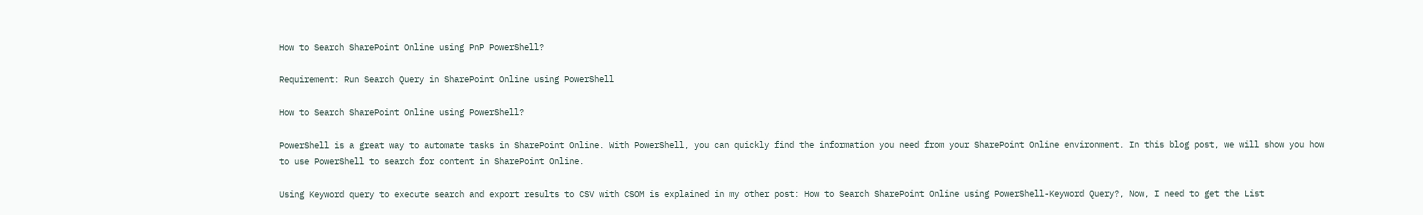How to Search SharePoint Online using PnP PowerShell?

Requirement: Run Search Query in SharePoint Online using PowerShell

How to Search SharePoint Online using PowerShell?

PowerShell is a great way to automate tasks in SharePoint Online. With PowerShell, you can quickly find the information you need from your SharePoint Online environment. In this blog post, we will show you how to use PowerShell to search for content in SharePoint Online.

Using Keyword query to execute search and export results to CSV with CSOM is explained in my other post: How to Search SharePoint Online using PowerShell-Keyword Query?, Now, I need to get the List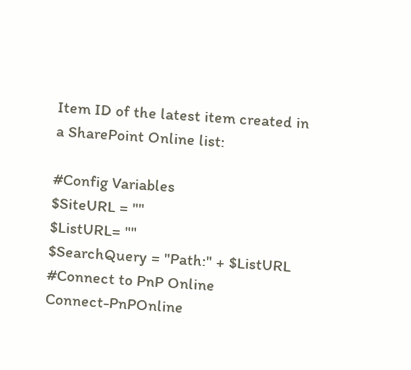Item ID of the latest item created in a SharePoint Online list:

#Config Variables
$SiteURL = ""
$ListURL= ""
$SearchQuery = "Path:" + $ListURL
#Connect to PnP Online
Connect-PnPOnline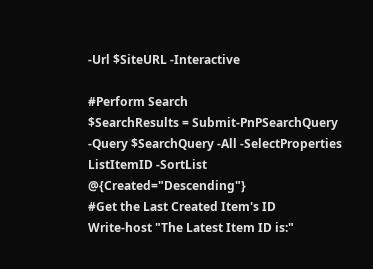-Url $SiteURL -Interactive

#Perform Search
$SearchResults = Submit-PnPSearchQuery -Query $SearchQuery -All -SelectProperties ListItemID -SortList @{Created="Descending"}
#Get the Last Created Item's ID
Write-host "The Latest Item ID is:"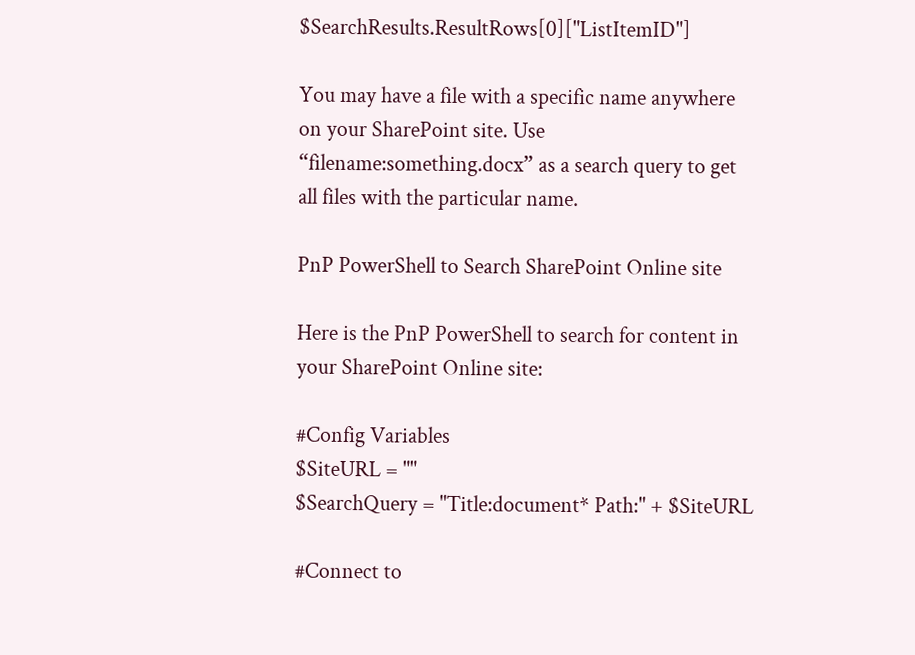$SearchResults.ResultRows[0]["ListItemID"]

You may have a file with a specific name anywhere on your SharePoint site. Use “filename:something.docx” as a search query to get all files with the particular name.

PnP PowerShell to Search SharePoint Online site

Here is the PnP PowerShell to search for content in your SharePoint Online site:

#Config Variables
$SiteURL = ""
$SearchQuery = "Title:document* Path:" + $SiteURL

#Connect to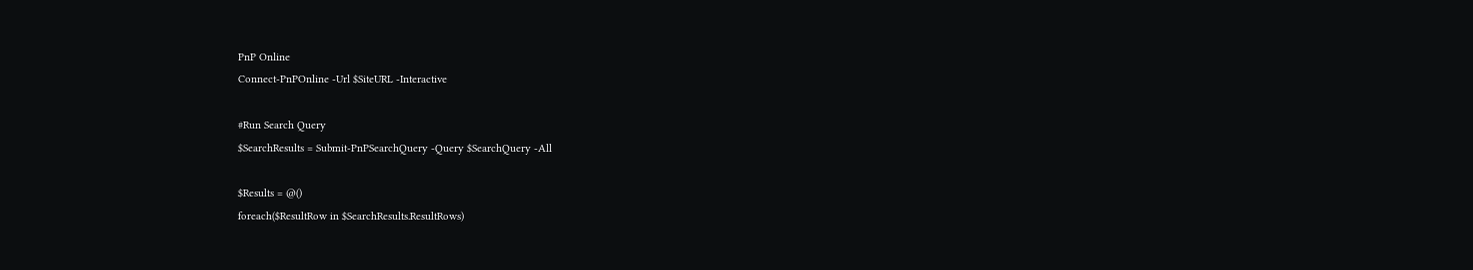PnP Online
Connect-PnPOnline -Url $SiteURL -Interactive

#Run Search Query
$SearchResults = Submit-PnPSearchQuery -Query $SearchQuery -All

$Results = @()
foreach($ResultRow in $SearchResults.ResultRows)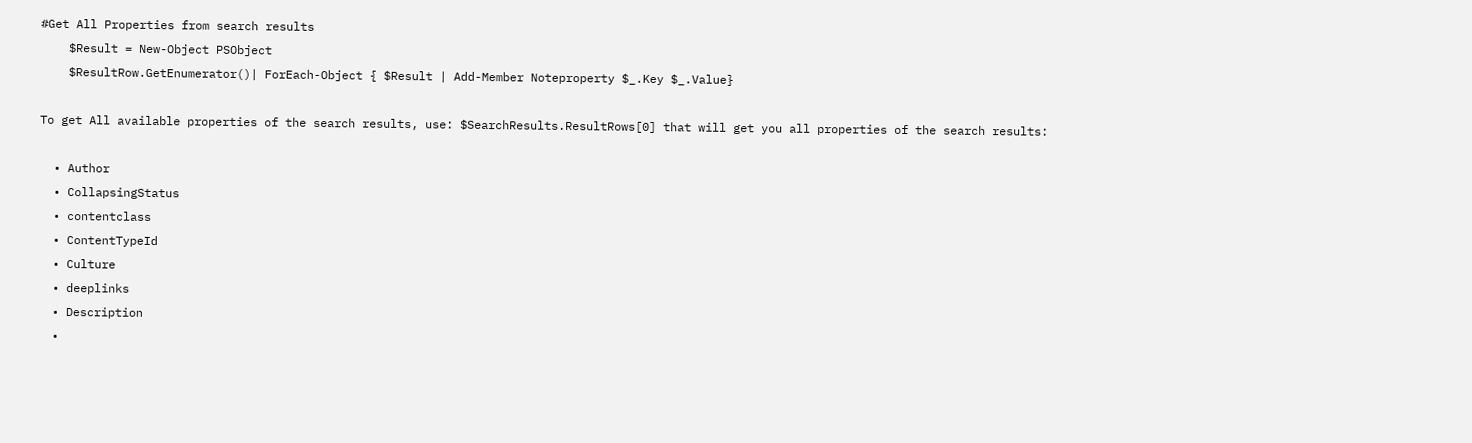#Get All Properties from search results
    $Result = New-Object PSObject
    $ResultRow.GetEnumerator()| ForEach-Object { $Result | Add-Member Noteproperty $_.Key $_.Value}

To get All available properties of the search results, use: $SearchResults.ResultRows[0] that will get you all properties of the search results:

  • Author
  • CollapsingStatus
  • contentclass
  • ContentTypeId
  • Culture
  • deeplinks
  • Description
  •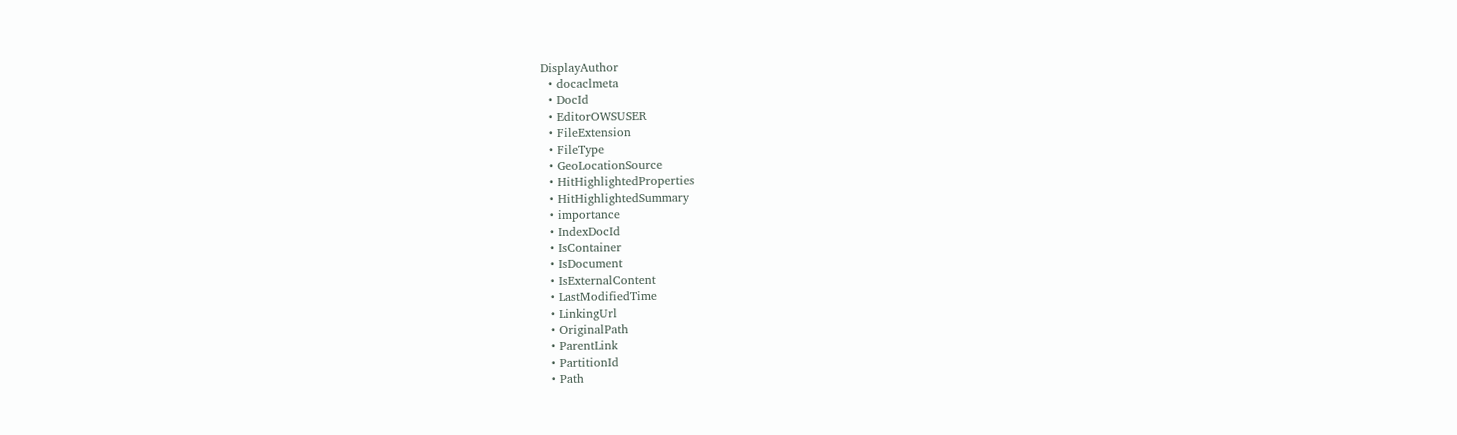DisplayAuthor
  • docaclmeta
  • DocId
  • EditorOWSUSER
  • FileExtension
  • FileType
  • GeoLocationSource
  • HitHighlightedProperties
  • HitHighlightedSummary
  • importance
  • IndexDocId
  • IsContainer
  • IsDocument
  • IsExternalContent
  • LastModifiedTime
  • LinkingUrl
  • OriginalPath
  • ParentLink
  • PartitionId
  • Path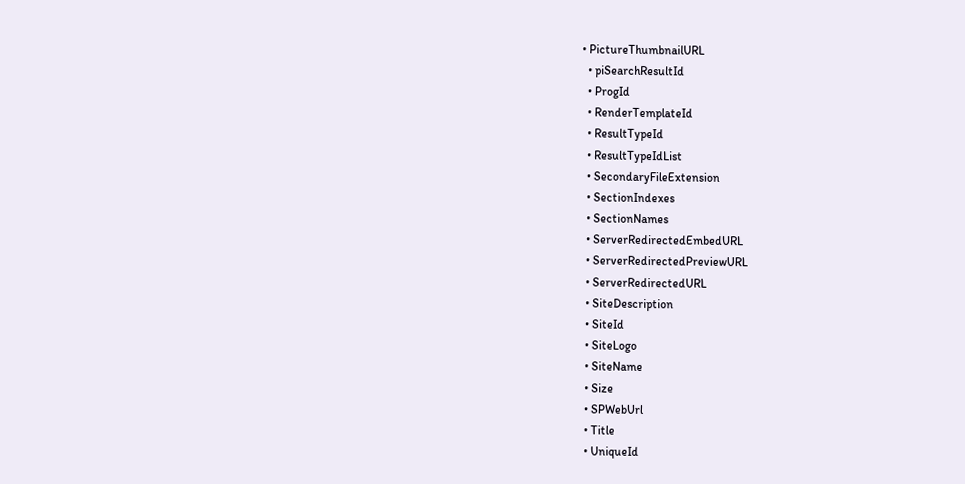• PictureThumbnailURL
  • piSearchResultId
  • ProgId
  • RenderTemplateId
  • ResultTypeId
  • ResultTypeIdList
  • SecondaryFileExtension
  • SectionIndexes
  • SectionNames
  • ServerRedirectedEmbedURL
  • ServerRedirectedPreviewURL
  • ServerRedirectedURL
  • SiteDescription
  • SiteId
  • SiteLogo
  • SiteName
  • Size
  • SPWebUrl
  • Title
  • UniqueId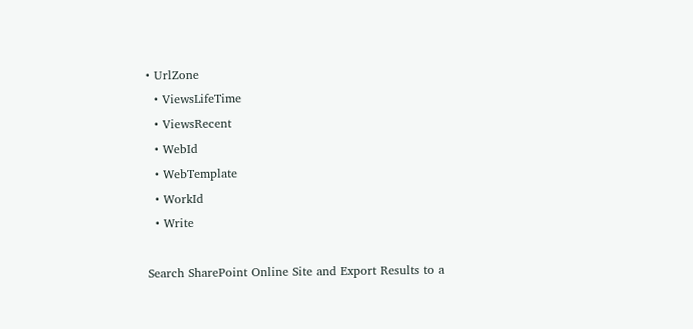• UrlZone
  • ViewsLifeTime
  • ViewsRecent
  • WebId
  • WebTemplate
  • WorkId
  • Write

Search SharePoint Online Site and Export Results to a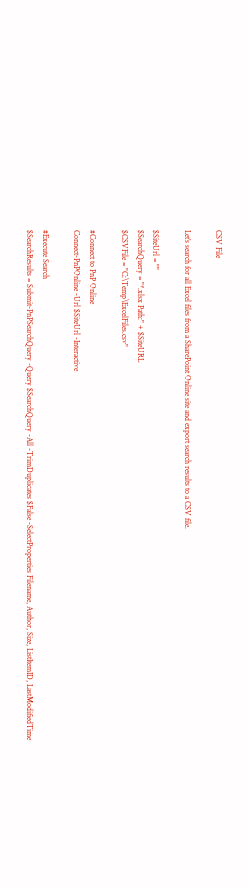CSV File

Let’s search for all Excel files from a SharePoint Online site and export search results to a CSV file.

$SiteUrl = ""
$SearchQuery = "*.xlsx Path:" + $SiteURL
$CSVFile = "C:\Temp\ExcelFiles.csv"

#Connect to PnP Online
Connect-PnPOnline -Url $SiteUrl -Interactive

#Execute Search
$SearchResults = Submit-PnPSearchQuery -Query $SearchQuery -All -TrimDuplicates $False -SelectProperties Filename, Author, Size, ListItemID, LastModifiedTime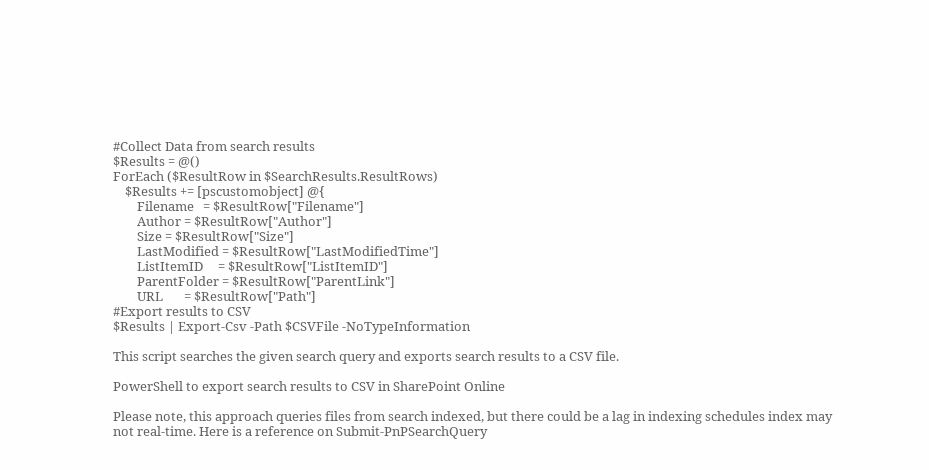#Collect Data from search results
$Results = @()
ForEach ($ResultRow in $SearchResults.ResultRows)
    $Results += [pscustomobject] @{
        Filename   = $ResultRow["Filename"]
        Author = $ResultRow["Author"]
        Size = $ResultRow["Size"]
        LastModified = $ResultRow["LastModifiedTime"]
        ListItemID     = $ResultRow["ListItemID"]
        ParentFolder = $ResultRow["ParentLink"]
        URL       = $ResultRow["Path"]
#Export results to CSV
$Results | Export-Csv -Path $CSVFile -NoTypeInformation

This script searches the given search query and exports search results to a CSV file.

PowerShell to export search results to CSV in SharePoint Online

Please note, this approach queries files from search indexed, but there could be a lag in indexing schedules index may not real-time. Here is a reference on Submit-PnPSearchQuery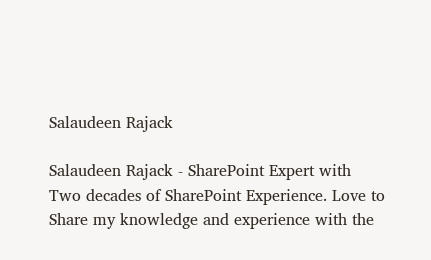Salaudeen Rajack

Salaudeen Rajack - SharePoint Expert with Two decades of SharePoint Experience. Love to Share my knowledge and experience with the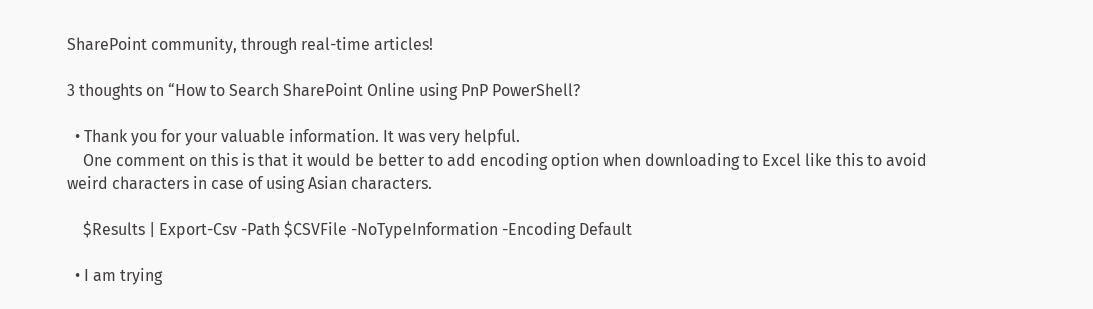SharePoint community, through real-time articles!

3 thoughts on “How to Search SharePoint Online using PnP PowerShell?

  • Thank you for your valuable information. It was very helpful.
    One comment on this is that it would be better to add encoding option when downloading to Excel like this to avoid weird characters in case of using Asian characters.

    $Results | Export-Csv -Path $CSVFile -NoTypeInformation -Encoding Default

  • I am trying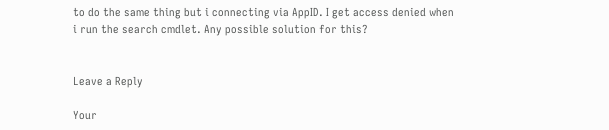to do the same thing but i connecting via AppID. I get access denied when i run the search cmdlet. Any possible solution for this?


Leave a Reply

Your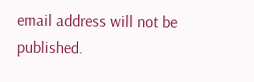email address will not be published.